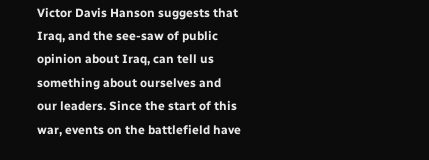Victor Davis Hanson suggests that Iraq, and the see-saw of public opinion about Iraq, can tell us something about ourselves and our leaders. Since the start of this war, events on the battlefield have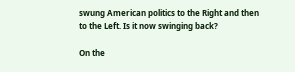swung American politics to the Right and then to the Left. Is it now swinging back?

On the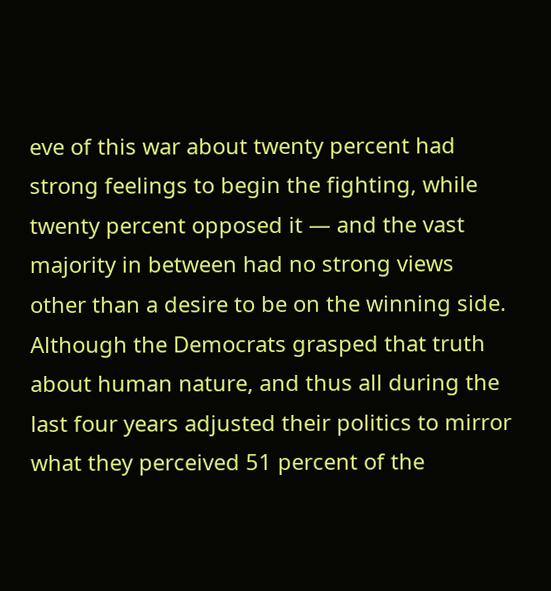eve of this war about twenty percent had strong feelings to begin the fighting, while twenty percent opposed it — and the vast majority in between had no strong views other than a desire to be on the winning side. Although the Democrats grasped that truth about human nature, and thus all during the last four years adjusted their politics to mirror what they perceived 51 percent of the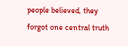people believed, they forgot one central truth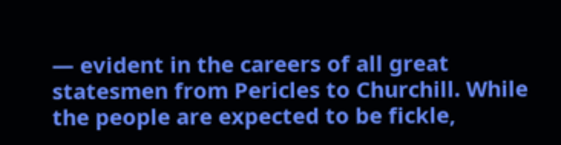— evident in the careers of all great statesmen from Pericles to Churchill. While the people are expected to be fickle,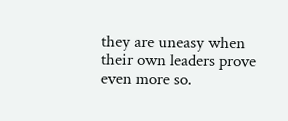they are uneasy when their own leaders prove even more so.